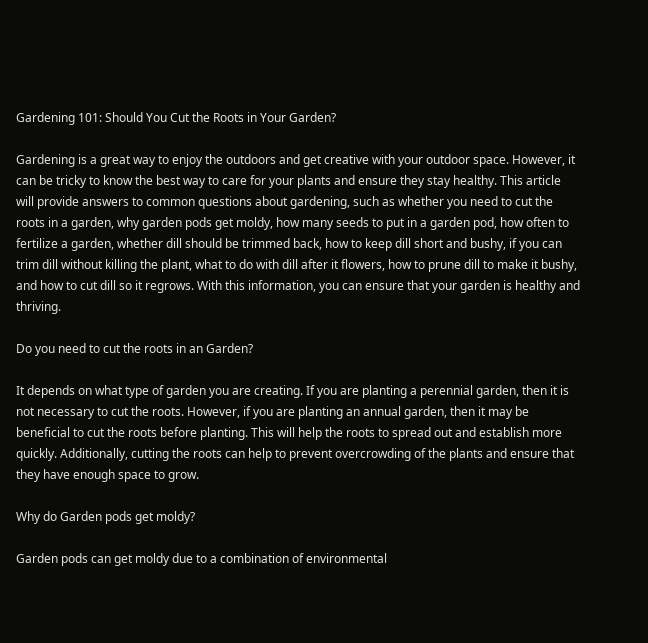Gardening 101: Should You Cut the Roots in Your Garden?

Gardening is a great way to enjoy the outdoors and get creative with your outdoor space. However, it can be tricky to know the best way to care for your plants and ensure they stay healthy. This article will provide answers to common questions about gardening, such as whether you need to cut the roots in a garden, why garden pods get moldy, how many seeds to put in a garden pod, how often to fertilize a garden, whether dill should be trimmed back, how to keep dill short and bushy, if you can trim dill without killing the plant, what to do with dill after it flowers, how to prune dill to make it bushy, and how to cut dill so it regrows. With this information, you can ensure that your garden is healthy and thriving.

Do you need to cut the roots in an Garden?

It depends on what type of garden you are creating. If you are planting a perennial garden, then it is not necessary to cut the roots. However, if you are planting an annual garden, then it may be beneficial to cut the roots before planting. This will help the roots to spread out and establish more quickly. Additionally, cutting the roots can help to prevent overcrowding of the plants and ensure that they have enough space to grow.

Why do Garden pods get moldy?

Garden pods can get moldy due to a combination of environmental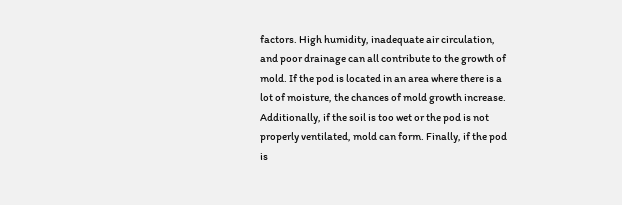factors. High humidity, inadequate air circulation, and poor drainage can all contribute to the growth of mold. If the pod is located in an area where there is a lot of moisture, the chances of mold growth increase. Additionally, if the soil is too wet or the pod is not properly ventilated, mold can form. Finally, if the pod is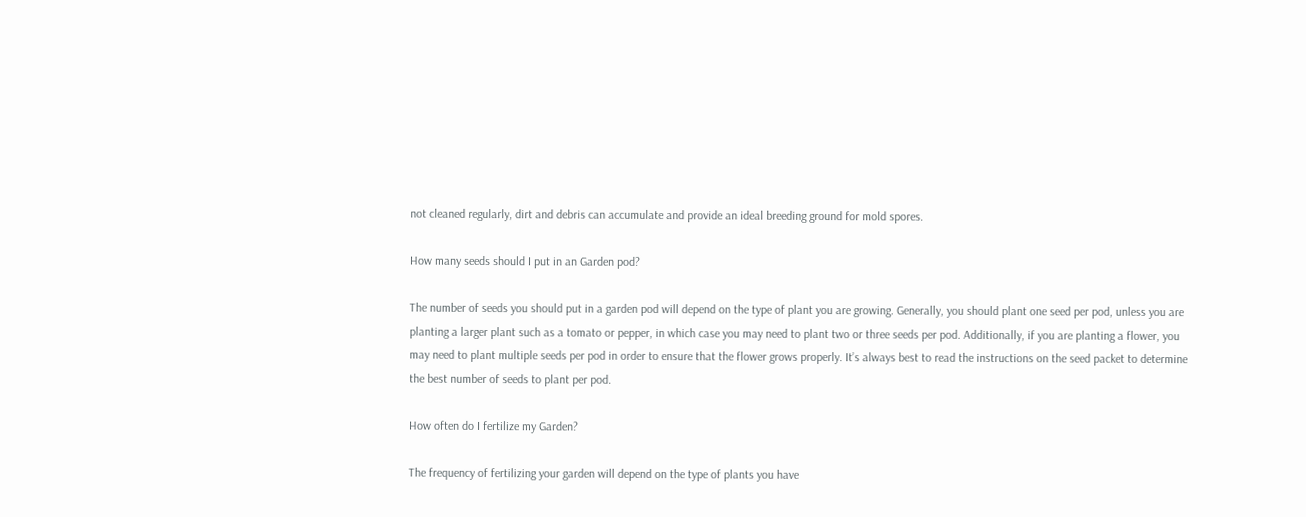not cleaned regularly, dirt and debris can accumulate and provide an ideal breeding ground for mold spores.

How many seeds should I put in an Garden pod?

The number of seeds you should put in a garden pod will depend on the type of plant you are growing. Generally, you should plant one seed per pod, unless you are planting a larger plant such as a tomato or pepper, in which case you may need to plant two or three seeds per pod. Additionally, if you are planting a flower, you may need to plant multiple seeds per pod in order to ensure that the flower grows properly. It’s always best to read the instructions on the seed packet to determine the best number of seeds to plant per pod.

How often do I fertilize my Garden?

The frequency of fertilizing your garden will depend on the type of plants you have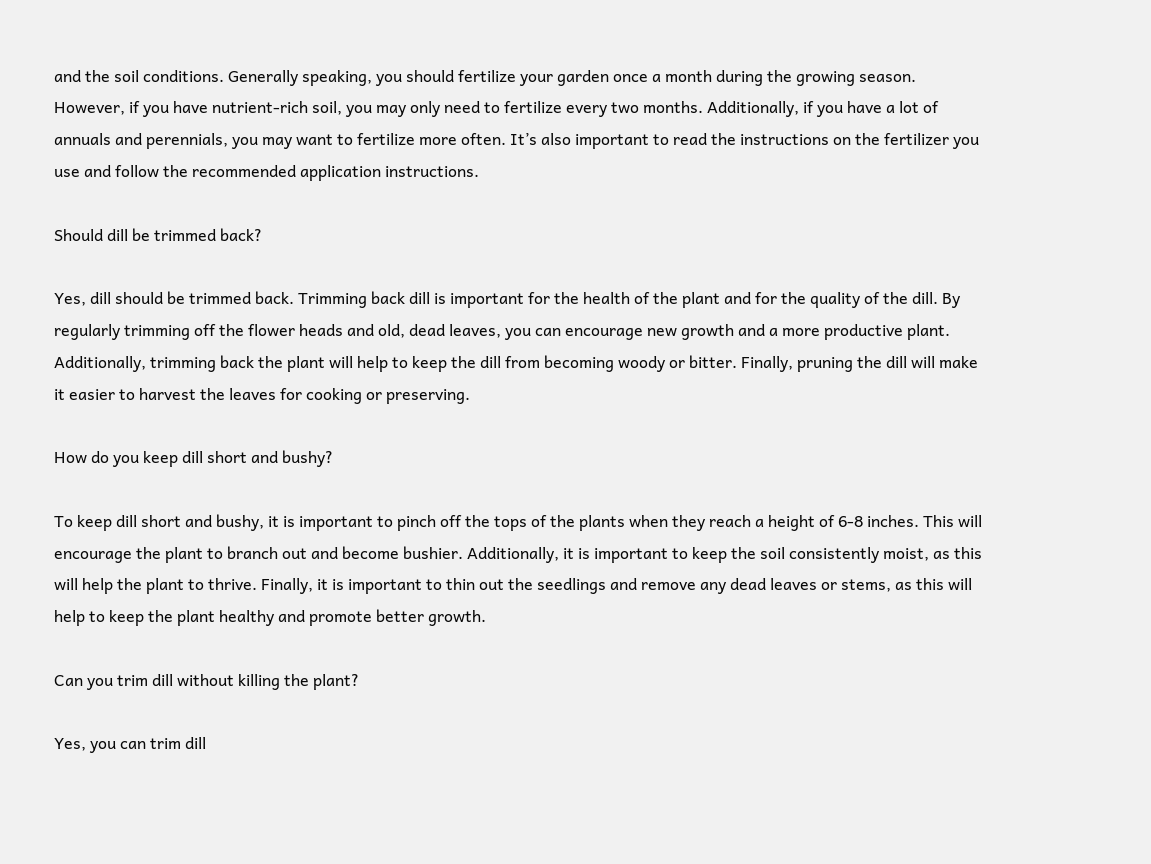and the soil conditions. Generally speaking, you should fertilize your garden once a month during the growing season. However, if you have nutrient-rich soil, you may only need to fertilize every two months. Additionally, if you have a lot of annuals and perennials, you may want to fertilize more often. It’s also important to read the instructions on the fertilizer you use and follow the recommended application instructions.

Should dill be trimmed back?

Yes, dill should be trimmed back. Trimming back dill is important for the health of the plant and for the quality of the dill. By regularly trimming off the flower heads and old, dead leaves, you can encourage new growth and a more productive plant. Additionally, trimming back the plant will help to keep the dill from becoming woody or bitter. Finally, pruning the dill will make it easier to harvest the leaves for cooking or preserving.

How do you keep dill short and bushy?

To keep dill short and bushy, it is important to pinch off the tops of the plants when they reach a height of 6-8 inches. This will encourage the plant to branch out and become bushier. Additionally, it is important to keep the soil consistently moist, as this will help the plant to thrive. Finally, it is important to thin out the seedlings and remove any dead leaves or stems, as this will help to keep the plant healthy and promote better growth.

Can you trim dill without killing the plant?

Yes, you can trim dill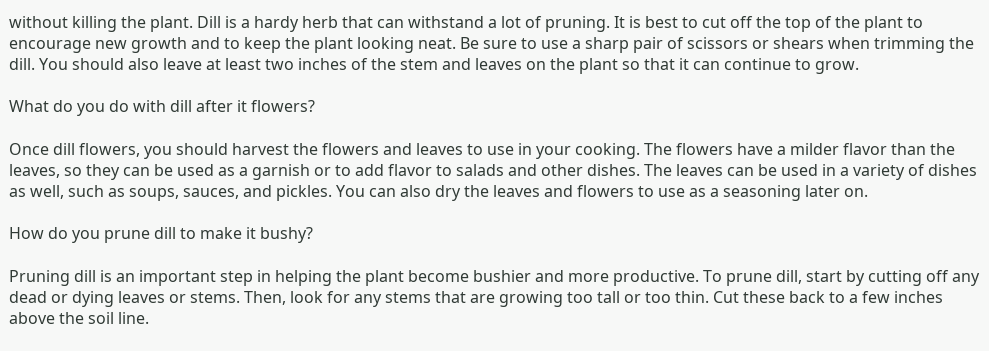without killing the plant. Dill is a hardy herb that can withstand a lot of pruning. It is best to cut off the top of the plant to encourage new growth and to keep the plant looking neat. Be sure to use a sharp pair of scissors or shears when trimming the dill. You should also leave at least two inches of the stem and leaves on the plant so that it can continue to grow.

What do you do with dill after it flowers?

Once dill flowers, you should harvest the flowers and leaves to use in your cooking. The flowers have a milder flavor than the leaves, so they can be used as a garnish or to add flavor to salads and other dishes. The leaves can be used in a variety of dishes as well, such as soups, sauces, and pickles. You can also dry the leaves and flowers to use as a seasoning later on.

How do you prune dill to make it bushy?

Pruning dill is an important step in helping the plant become bushier and more productive. To prune dill, start by cutting off any dead or dying leaves or stems. Then, look for any stems that are growing too tall or too thin. Cut these back to a few inches above the soil line.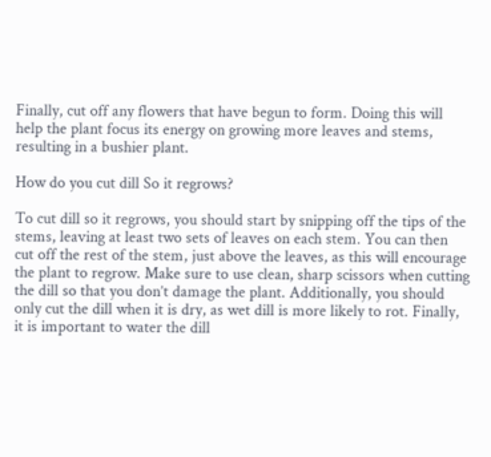Finally, cut off any flowers that have begun to form. Doing this will help the plant focus its energy on growing more leaves and stems, resulting in a bushier plant.

How do you cut dill So it regrows?

To cut dill so it regrows, you should start by snipping off the tips of the stems, leaving at least two sets of leaves on each stem. You can then cut off the rest of the stem, just above the leaves, as this will encourage the plant to regrow. Make sure to use clean, sharp scissors when cutting the dill so that you don’t damage the plant. Additionally, you should only cut the dill when it is dry, as wet dill is more likely to rot. Finally, it is important to water the dill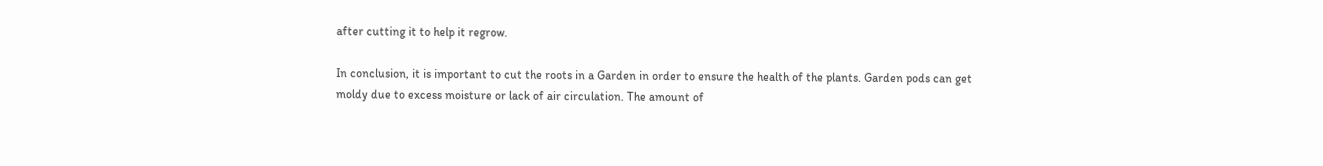after cutting it to help it regrow.

In conclusion, it is important to cut the roots in a Garden in order to ensure the health of the plants. Garden pods can get moldy due to excess moisture or lack of air circulation. The amount of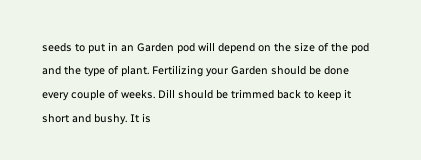seeds to put in an Garden pod will depend on the size of the pod and the type of plant. Fertilizing your Garden should be done every couple of weeks. Dill should be trimmed back to keep it short and bushy. It is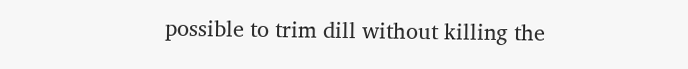possible to trim dill without killing the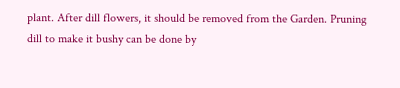plant. After dill flowers, it should be removed from the Garden. Pruning dill to make it bushy can be done by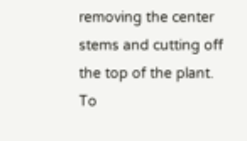removing the center stems and cutting off the top of the plant. To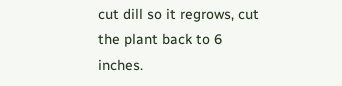cut dill so it regrows, cut the plant back to 6 inches.